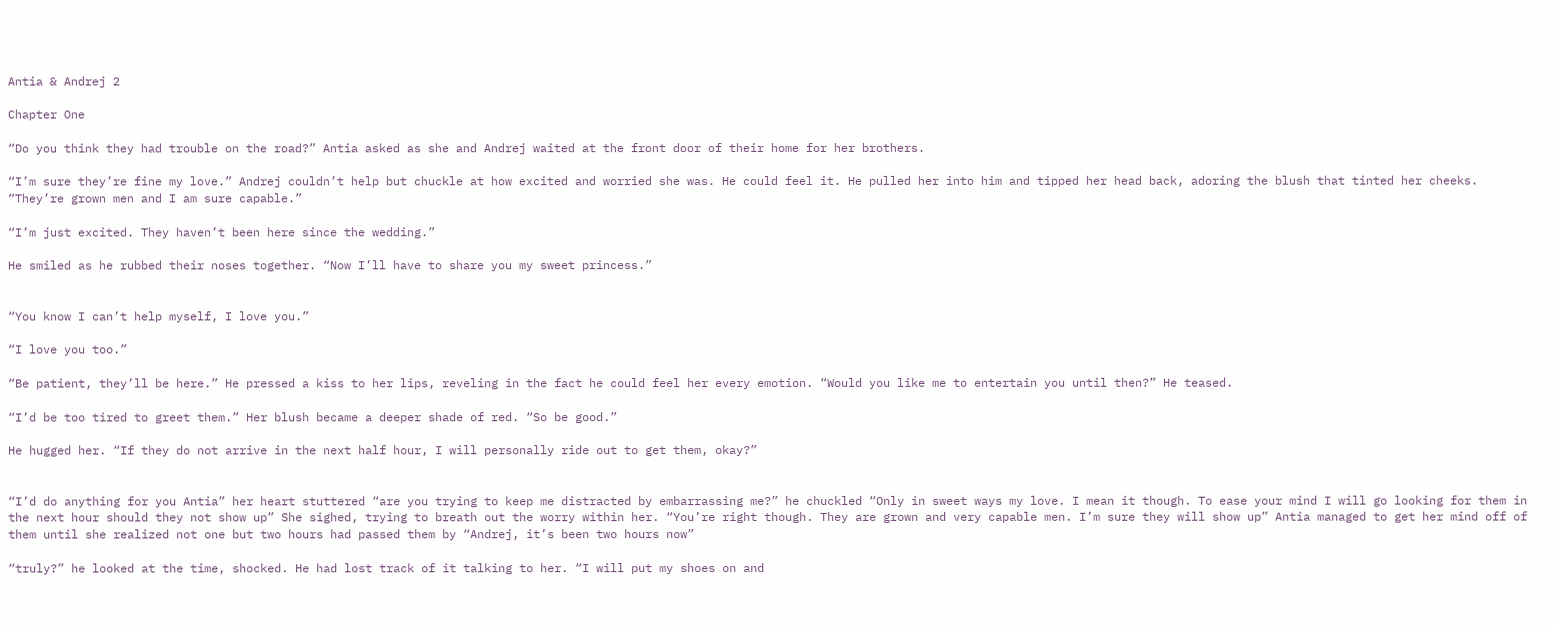Antia & Andrej 2

Chapter One

“Do you think they had trouble on the road?” Antia asked as she and Andrej waited at the front door of their home for her brothers.

“I’m sure they’re fine my love.” Andrej couldn’t help but chuckle at how excited and worried she was. He could feel it. He pulled her into him and tipped her head back, adoring the blush that tinted her cheeks. “They’re grown men and I am sure capable.”

“I’m just excited. They haven’t been here since the wedding.”

He smiled as he rubbed their noses together. “Now I’ll have to share you my sweet princess.”


“You know I can’t help myself, I love you.”

“I love you too.”

“Be patient, they’ll be here.” He pressed a kiss to her lips, reveling in the fact he could feel her every emotion. “Would you like me to entertain you until then?” He teased.

“I’d be too tired to greet them.” Her blush became a deeper shade of red. “So be good.”

He hugged her. “If they do not arrive in the next half hour, I will personally ride out to get them, okay?”


“I’d do anything for you Antia” her heart stuttered “are you trying to keep me distracted by embarrassing me?” he chuckled “Only in sweet ways my love. I mean it though. To ease your mind I will go looking for them in the next hour should they not show up” She sighed, trying to breath out the worry within her. “You’re right though. They are grown and very capable men. I’m sure they will show up” Antia managed to get her mind off of them until she realized not one but two hours had passed them by “Andrej, it’s been two hours now”

“truly?” he looked at the time, shocked. He had lost track of it talking to her. “I will put my shoes on and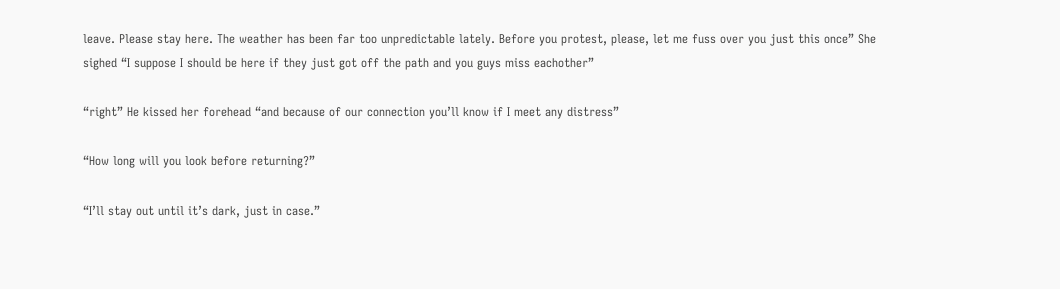leave. Please stay here. The weather has been far too unpredictable lately. Before you protest, please, let me fuss over you just this once” She sighed “I suppose I should be here if they just got off the path and you guys miss eachother”

“right” He kissed her forehead “and because of our connection you’ll know if I meet any distress”

“How long will you look before returning?”

“I’ll stay out until it’s dark, just in case.”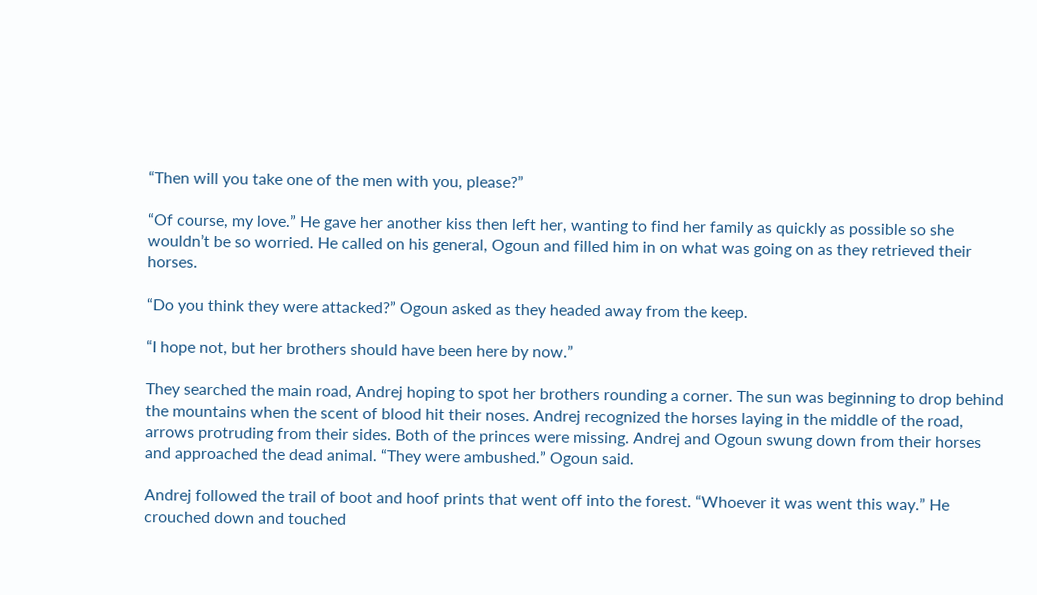“Then will you take one of the men with you, please?”

“Of course, my love.” He gave her another kiss then left her, wanting to find her family as quickly as possible so she wouldn’t be so worried. He called on his general, Ogoun and filled him in on what was going on as they retrieved their horses.

“Do you think they were attacked?” Ogoun asked as they headed away from the keep.

“I hope not, but her brothers should have been here by now.”

They searched the main road, Andrej hoping to spot her brothers rounding a corner. The sun was beginning to drop behind the mountains when the scent of blood hit their noses. Andrej recognized the horses laying in the middle of the road, arrows protruding from their sides. Both of the princes were missing. Andrej and Ogoun swung down from their horses and approached the dead animal. “They were ambushed.” Ogoun said.

Andrej followed the trail of boot and hoof prints that went off into the forest. “Whoever it was went this way.” He crouched down and touched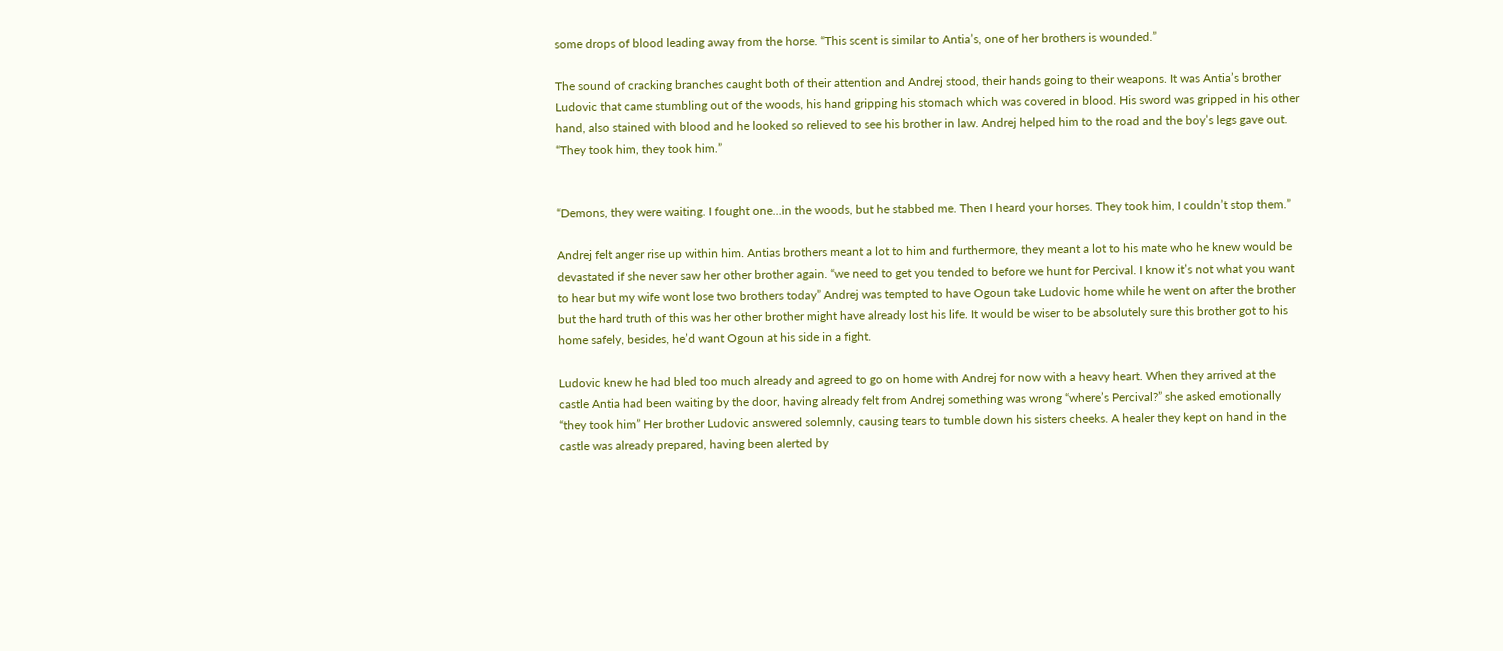some drops of blood leading away from the horse. “This scent is similar to Antia’s, one of her brothers is wounded.”

The sound of cracking branches caught both of their attention and Andrej stood, their hands going to their weapons. It was Antia’s brother Ludovic that came stumbling out of the woods, his hand gripping his stomach which was covered in blood. His sword was gripped in his other hand, also stained with blood and he looked so relieved to see his brother in law. Andrej helped him to the road and the boy’s legs gave out. “They took him, they took him.”


“Demons, they were waiting. I fought one…in the woods, but he stabbed me. Then I heard your horses. They took him, I couldn’t stop them.”

Andrej felt anger rise up within him. Antias brothers meant a lot to him and furthermore, they meant a lot to his mate who he knew would be devastated if she never saw her other brother again. “we need to get you tended to before we hunt for Percival. I know it’s not what you want to hear but my wife wont lose two brothers today” Andrej was tempted to have Ogoun take Ludovic home while he went on after the brother but the hard truth of this was her other brother might have already lost his life. It would be wiser to be absolutely sure this brother got to his home safely, besides, he’d want Ogoun at his side in a fight.

Ludovic knew he had bled too much already and agreed to go on home with Andrej for now with a heavy heart. When they arrived at the castle Antia had been waiting by the door, having already felt from Andrej something was wrong “where’s Percival?” she asked emotionally “they took him” Her brother Ludovic answered solemnly, causing tears to tumble down his sisters cheeks. A healer they kept on hand in the castle was already prepared, having been alerted by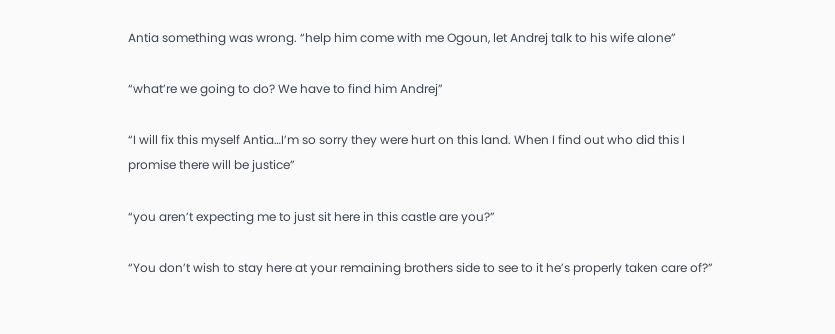Antia something was wrong. “help him come with me Ogoun, let Andrej talk to his wife alone”

“what’re we going to do? We have to find him Andrej”

“I will fix this myself Antia…I’m so sorry they were hurt on this land. When I find out who did this I promise there will be justice”

“you aren’t expecting me to just sit here in this castle are you?”

“You don’t wish to stay here at your remaining brothers side to see to it he’s properly taken care of?”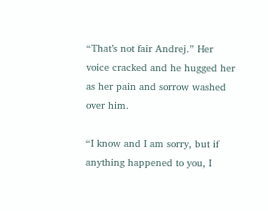“That’s not fair Andrej.” Her voice cracked and he hugged her as her pain and sorrow washed over him.

“I know and I am sorry, but if anything happened to you, I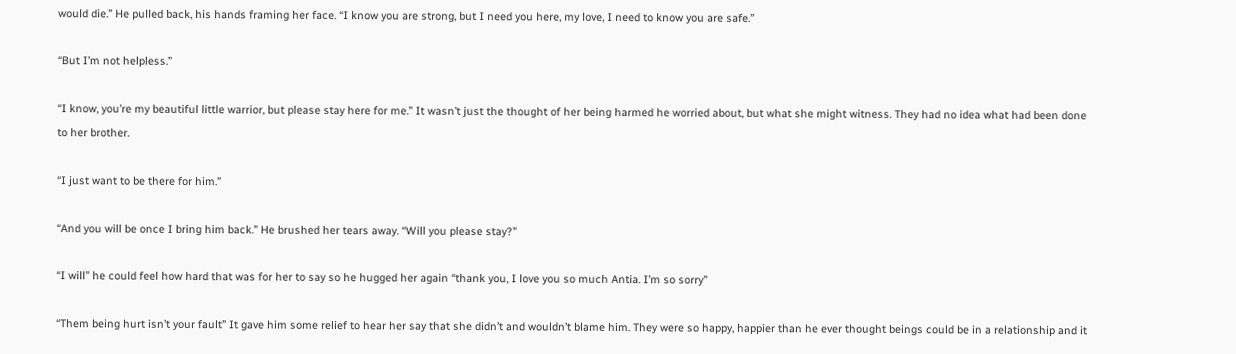would die.” He pulled back, his hands framing her face. “I know you are strong, but I need you here, my love, I need to know you are safe.”

“But I’m not helpless.”

“I know, you’re my beautiful little warrior, but please stay here for me.” It wasn’t just the thought of her being harmed he worried about, but what she might witness. They had no idea what had been done to her brother.

“I just want to be there for him.”

“And you will be once I bring him back.” He brushed her tears away. “Will you please stay?”

“I will” he could feel how hard that was for her to say so he hugged her again “thank you, I love you so much Antia. I’m so sorry”

“Them being hurt isn’t your fault” It gave him some relief to hear her say that she didn’t and wouldn’t blame him. They were so happy, happier than he ever thought beings could be in a relationship and it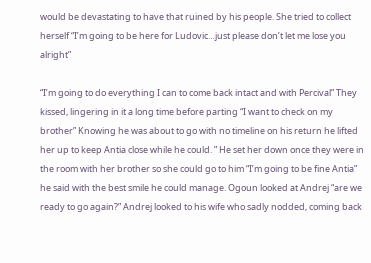would be devastating to have that ruined by his people. She tried to collect herself “I’m going to be here for Ludovic…just please don’t let me lose you alright”

“I’m going to do everything I can to come back intact and with Percival” They kissed, lingering in it a long time before parting “I want to check on my brother” Knowing he was about to go with no timeline on his return he lifted her up to keep Antia close while he could. ” He set her down once they were in the room with her brother so she could go to him “I’m going to be fine Antia” he said with the best smile he could manage. Ogoun looked at Andrej “are we ready to go again?” Andrej looked to his wife who sadly nodded, coming back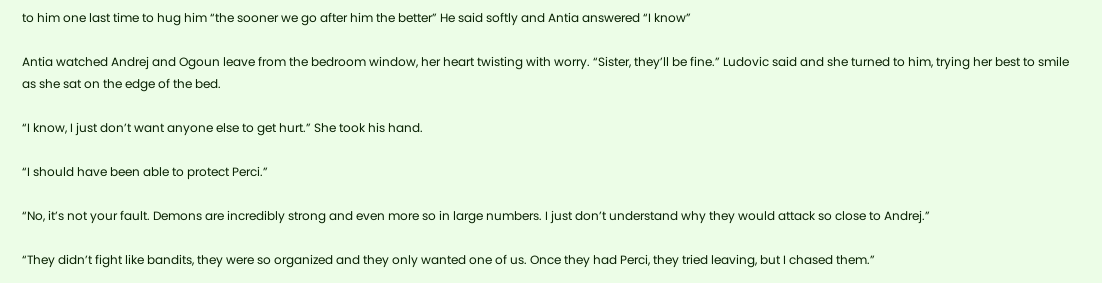to him one last time to hug him “the sooner we go after him the better” He said softly and Antia answered “I know”

Antia watched Andrej and Ogoun leave from the bedroom window, her heart twisting with worry. “Sister, they’ll be fine.” Ludovic said and she turned to him, trying her best to smile as she sat on the edge of the bed.

“I know, I just don’t want anyone else to get hurt.” She took his hand.

“I should have been able to protect Perci.”

“No, it’s not your fault. Demons are incredibly strong and even more so in large numbers. I just don’t understand why they would attack so close to Andrej.”

“They didn’t fight like bandits, they were so organized and they only wanted one of us. Once they had Perci, they tried leaving, but I chased them.”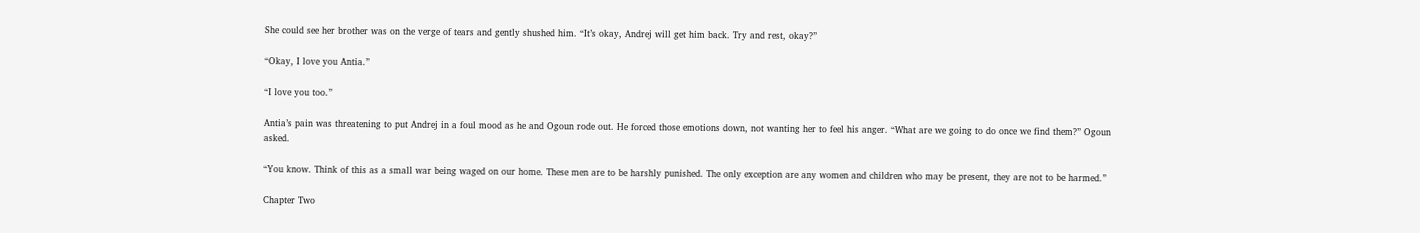She could see her brother was on the verge of tears and gently shushed him. “It’s okay, Andrej will get him back. Try and rest, okay?”

“Okay, I love you Antia.”

“I love you too.”

Antia’s pain was threatening to put Andrej in a foul mood as he and Ogoun rode out. He forced those emotions down, not wanting her to feel his anger. “What are we going to do once we find them?” Ogoun asked.

“You know. Think of this as a small war being waged on our home. These men are to be harshly punished. The only exception are any women and children who may be present, they are not to be harmed.”

Chapter Two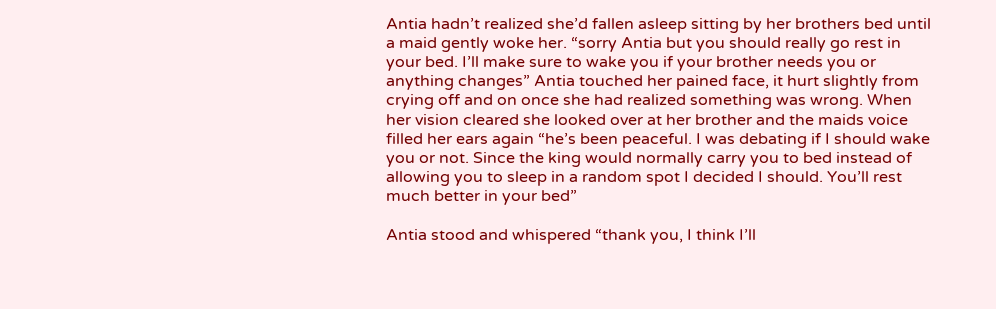Antia hadn’t realized she’d fallen asleep sitting by her brothers bed until a maid gently woke her. “sorry Antia but you should really go rest in your bed. I’ll make sure to wake you if your brother needs you or anything changes” Antia touched her pained face, it hurt slightly from crying off and on once she had realized something was wrong. When her vision cleared she looked over at her brother and the maids voice filled her ears again “he’s been peaceful. I was debating if I should wake you or not. Since the king would normally carry you to bed instead of allowing you to sleep in a random spot I decided I should. You’ll rest much better in your bed”

Antia stood and whispered “thank you, I think I’ll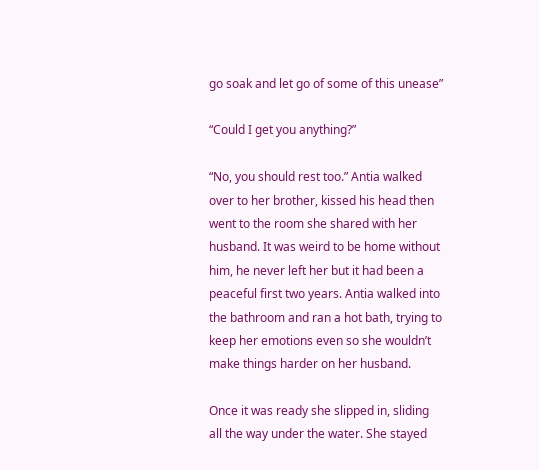go soak and let go of some of this unease”

“Could I get you anything?”

“No, you should rest too.” Antia walked over to her brother, kissed his head then went to the room she shared with her husband. It was weird to be home without him, he never left her but it had been a peaceful first two years. Antia walked into the bathroom and ran a hot bath, trying to keep her emotions even so she wouldn’t make things harder on her husband.

Once it was ready she slipped in, sliding all the way under the water. She stayed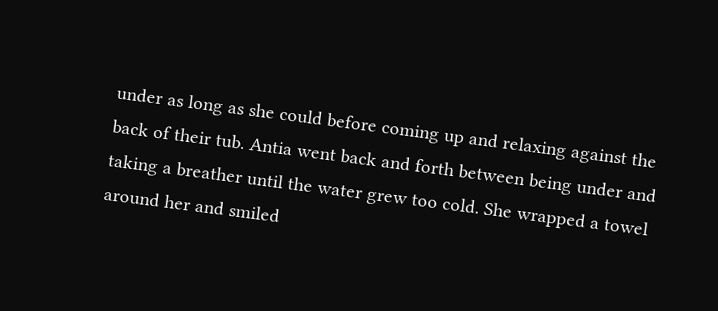under as long as she could before coming up and relaxing against the back of their tub. Antia went back and forth between being under and taking a breather until the water grew too cold. She wrapped a towel around her and smiled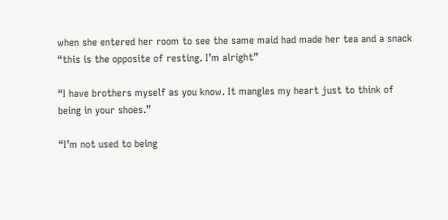when she entered her room to see the same maid had made her tea and a snack “this is the opposite of resting. I’m alright”

“I have brothers myself as you know. It mangles my heart just to think of being in your shoes.”

“I’m not used to being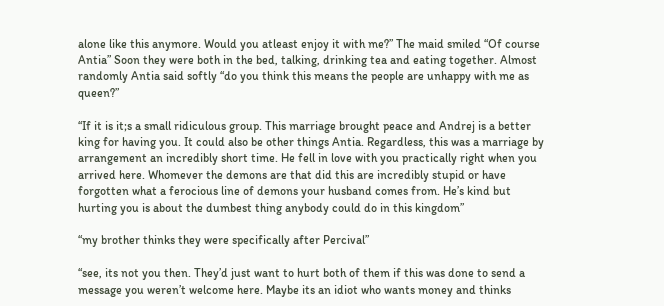alone like this anymore. Would you atleast enjoy it with me?” The maid smiled “Of course Antia” Soon they were both in the bed, talking, drinking tea and eating together. Almost randomly Antia said softly “do you think this means the people are unhappy with me as queen?”

“If it is it;s a small ridiculous group. This marriage brought peace and Andrej is a better king for having you. It could also be other things Antia. Regardless, this was a marriage by arrangement an incredibly short time. He fell in love with you practically right when you arrived here. Whomever the demons are that did this are incredibly stupid or have forgotten what a ferocious line of demons your husband comes from. He’s kind but hurting you is about the dumbest thing anybody could do in this kingdom”

“my brother thinks they were specifically after Percival”

“see, its not you then. They’d just want to hurt both of them if this was done to send a message you weren’t welcome here. Maybe its an idiot who wants money and thinks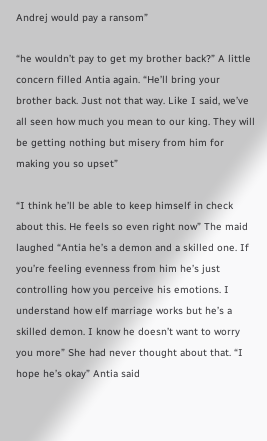Andrej would pay a ransom”

“he wouldn’t pay to get my brother back?” A little concern filled Antia again. “He’ll bring your brother back. Just not that way. Like I said, we’ve all seen how much you mean to our king. They will be getting nothing but misery from him for making you so upset”

“I think he’ll be able to keep himself in check about this. He feels so even right now” The maid laughed “Antia he’s a demon and a skilled one. If you’re feeling evenness from him he’s just controlling how you perceive his emotions. I understand how elf marriage works but he’s a skilled demon. I know he doesn’t want to worry you more” She had never thought about that. “I hope he’s okay” Antia said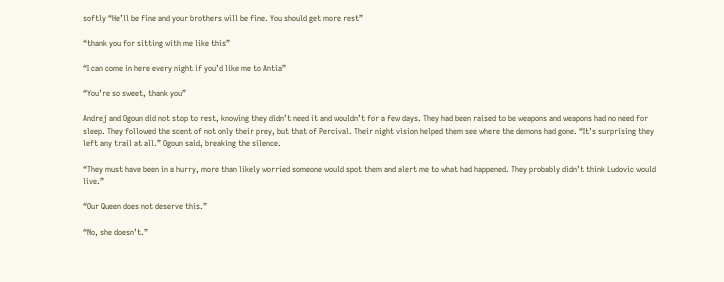softly “He’ll be fine and your brothers will be fine. You should get more rest”

“thank you for sitting with me like this”

“I can come in here every night if you’d like me to Antia”

“You’re so sweet, thank you”

Andrej and Ogoun did not stop to rest, knowing they didn’t need it and wouldn’t for a few days. They had been raised to be weapons and weapons had no need for sleep. They followed the scent of not only their prey, but that of Percival. Their night vision helped them see where the demons had gone. “It’s surprising they left any trail at all.” Ogoun said, breaking the silence.

“They must have been in a hurry, more than likely worried someone would spot them and alert me to what had happened. They probably didn’t think Ludovic would live.”

“Our Queen does not deserve this.”

“No, she doesn’t.”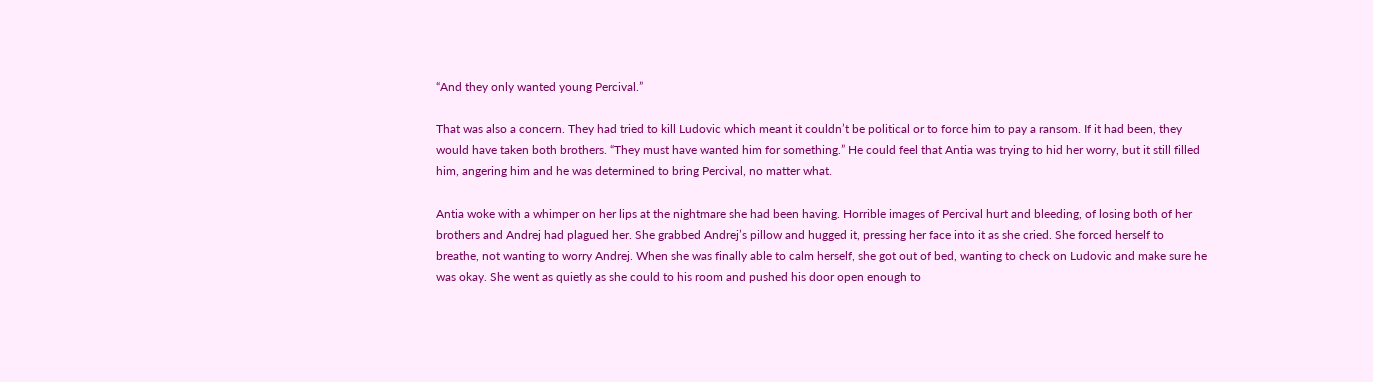“And they only wanted young Percival.”

That was also a concern. They had tried to kill Ludovic which meant it couldn’t be political or to force him to pay a ransom. If it had been, they would have taken both brothers. “They must have wanted him for something.” He could feel that Antia was trying to hid her worry, but it still filled him, angering him and he was determined to bring Percival, no matter what.

Antia woke with a whimper on her lips at the nightmare she had been having. Horrible images of Percival hurt and bleeding, of losing both of her brothers and Andrej had plagued her. She grabbed Andrej’s pillow and hugged it, pressing her face into it as she cried. She forced herself to breathe, not wanting to worry Andrej. When she was finally able to calm herself, she got out of bed, wanting to check on Ludovic and make sure he was okay. She went as quietly as she could to his room and pushed his door open enough to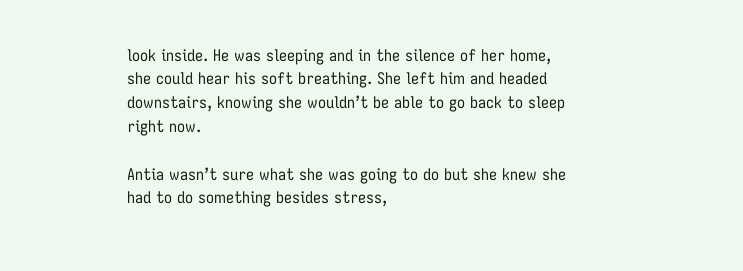look inside. He was sleeping and in the silence of her home, she could hear his soft breathing. She left him and headed downstairs, knowing she wouldn’t be able to go back to sleep right now.

Antia wasn’t sure what she was going to do but she knew she had to do something besides stress,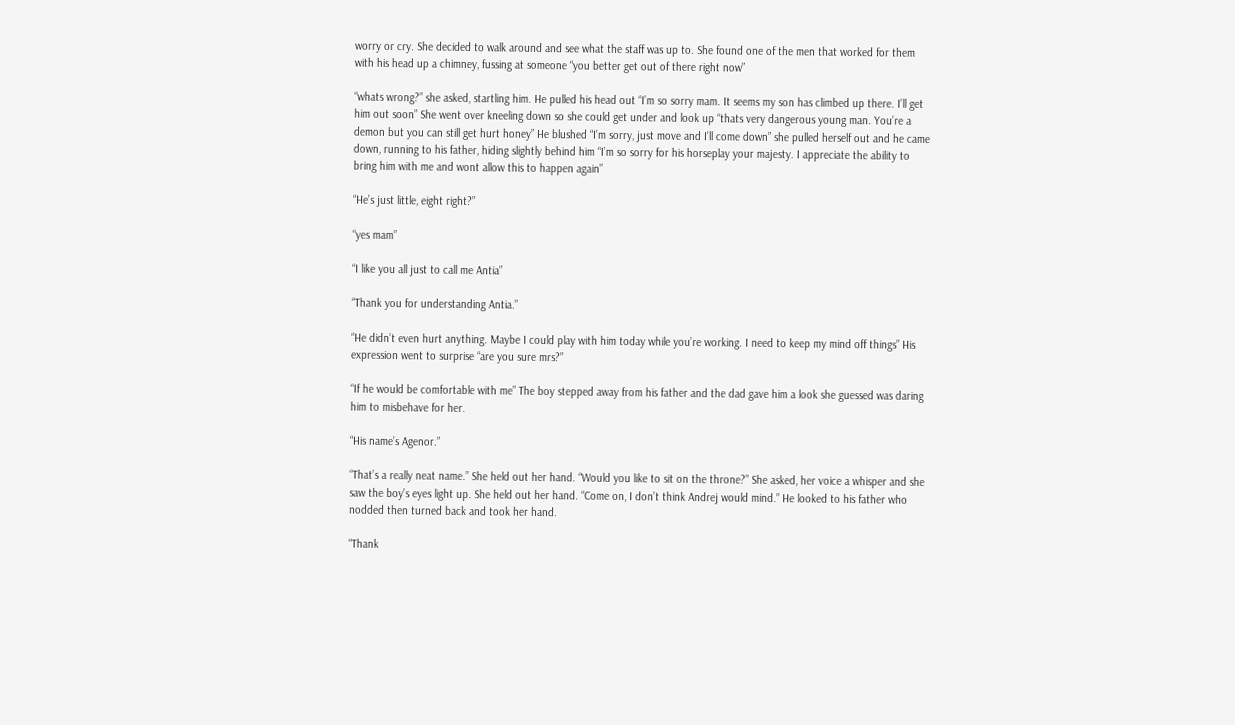worry or cry. She decided to walk around and see what the staff was up to. She found one of the men that worked for them with his head up a chimney, fussing at someone “you better get out of there right now”

“whats wrong?” she asked, startling him. He pulled his head out “I’m so sorry mam. It seems my son has climbed up there. I’ll get him out soon” She went over kneeling down so she could get under and look up “thats very dangerous young man. You’re a demon but you can still get hurt honey” He blushed “I’m sorry, just move and I’ll come down” she pulled herself out and he came down, running to his father, hiding slightly behind him “I’m so sorry for his horseplay your majesty. I appreciate the ability to bring him with me and wont allow this to happen again”

“He’s just little, eight right?”

“yes mam”

“I like you all just to call me Antia”

“Thank you for understanding Antia.”

“He didn’t even hurt anything. Maybe I could play with him today while you’re working. I need to keep my mind off things” His expression went to surprise “are you sure mrs?”

“If he would be comfortable with me” The boy stepped away from his father and the dad gave him a look she guessed was daring him to misbehave for her.

“His name’s Agenor.”

“That’s a really neat name.” She held out her hand. “Would you like to sit on the throne?” She asked, her voice a whisper and she saw the boy’s eyes light up. She held out her hand. “Come on, I don’t think Andrej would mind.” He looked to his father who nodded then turned back and took her hand.

“Thank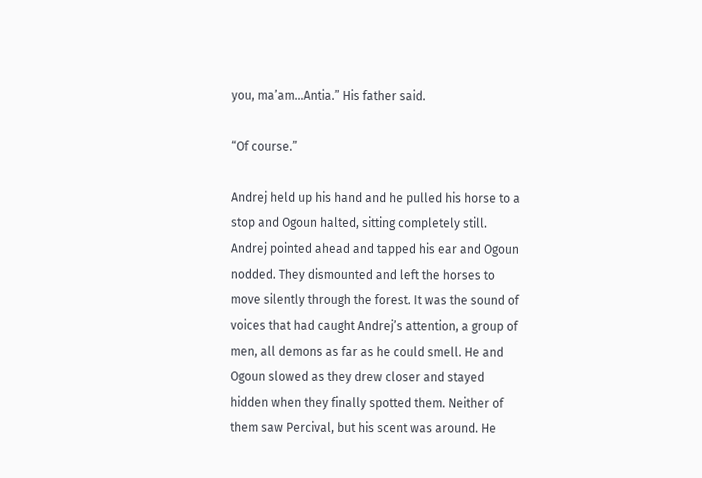you, ma’am…Antia.” His father said.

“Of course.”

Andrej held up his hand and he pulled his horse to a stop and Ogoun halted, sitting completely still. Andrej pointed ahead and tapped his ear and Ogoun nodded. They dismounted and left the horses to move silently through the forest. It was the sound of voices that had caught Andrej’s attention, a group of men, all demons as far as he could smell. He and Ogoun slowed as they drew closer and stayed hidden when they finally spotted them. Neither of them saw Percival, but his scent was around. He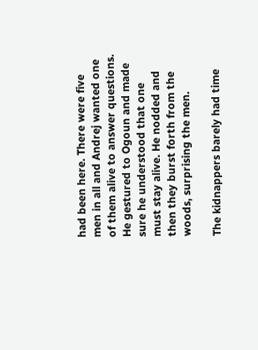had been here. There were five men in all and Andrej wanted one of them alive to answer questions. He gestured to Ogoun and made sure he understood that one must stay alive. He nodded and then they burst forth from the woods, surprising the men.

The kidnappers barely had time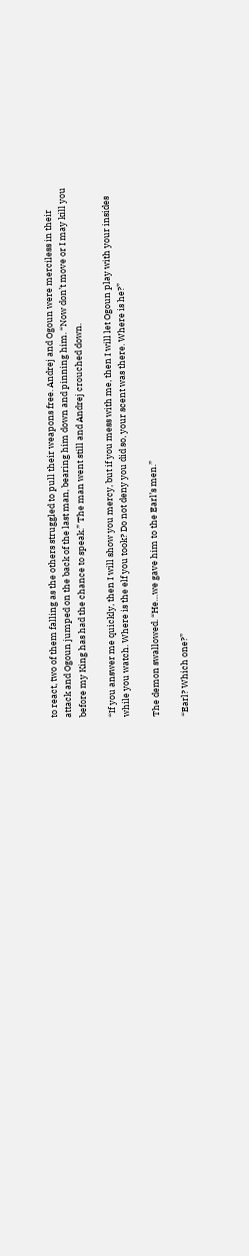to react, two of them falling as the others struggled to pull their weapons free. Andrej and Ogoun were merciless in their attack and Ogoun jumped on the back of the last man, bearing him down and pinning him. “Now don’t move or I may kill you before my King has had the chance to speak.” The man went still and Andrej crouched down.

“If you answer me quickly, then I will show you mercy, but if you mess with me, then I will let Ogoun play with your insides while you watch. Where is the elf you took? Do not deny you did so, your scent was there. Where is he?”

The demon swallowed. “He…we gave him to the Earl’s men.”

“Earl? Which one?”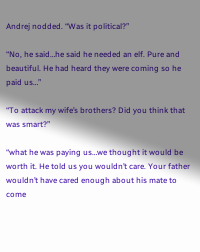Andrej nodded. “Was it political?”

“No, he said…he said he needed an elf. Pure and beautiful. He had heard they were coming so he paid us…”

“To attack my wife’s brothers? Did you think that was smart?”

“what he was paying us…we thought it would be worth it. He told us you wouldn’t care. Your father wouldn’t have cared enough about his mate to come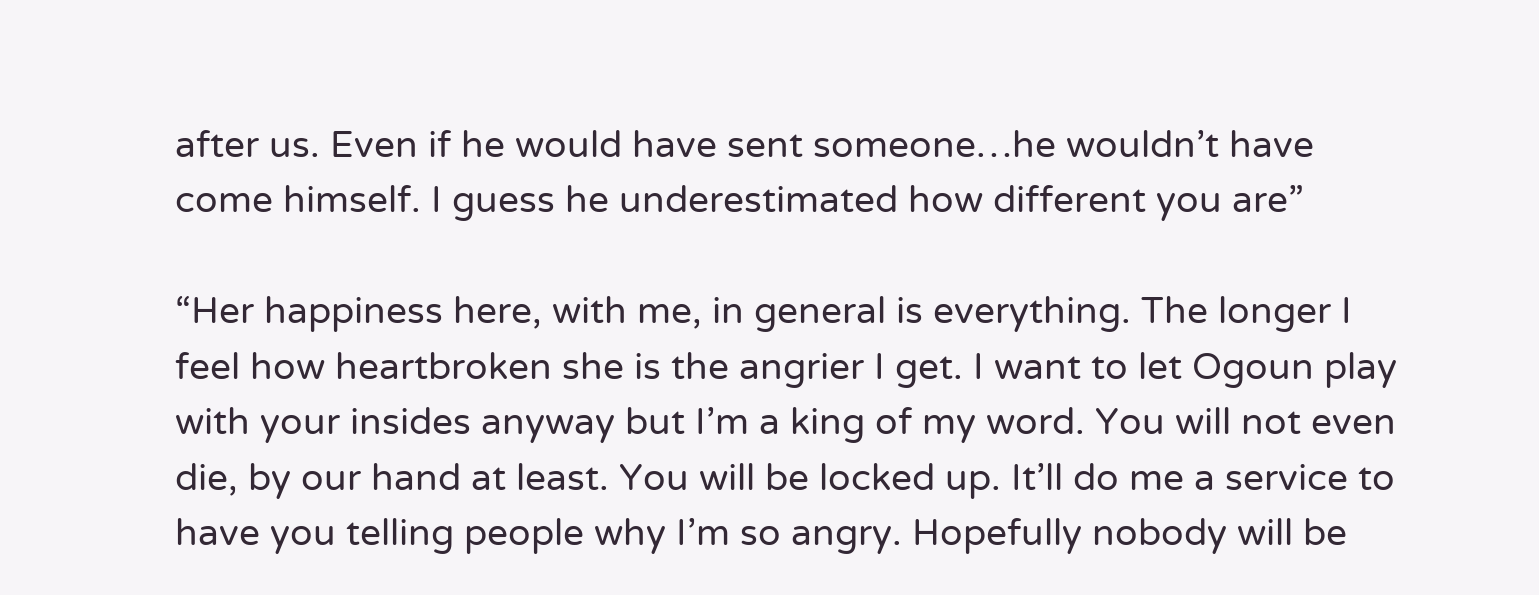after us. Even if he would have sent someone…he wouldn’t have come himself. I guess he underestimated how different you are”

“Her happiness here, with me, in general is everything. The longer I feel how heartbroken she is the angrier I get. I want to let Ogoun play with your insides anyway but I’m a king of my word. You will not even die, by our hand at least. You will be locked up. It’ll do me a service to have you telling people why I’m so angry. Hopefully nobody will be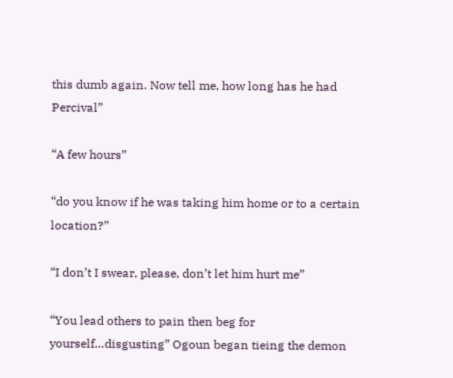this dumb again. Now tell me, how long has he had Percival”

“A few hours”

“do you know if he was taking him home or to a certain location?”

“I don’t I swear, please, don’t let him hurt me”

“You lead others to pain then beg for yourself…disgusting” Ogoun began tieing the demon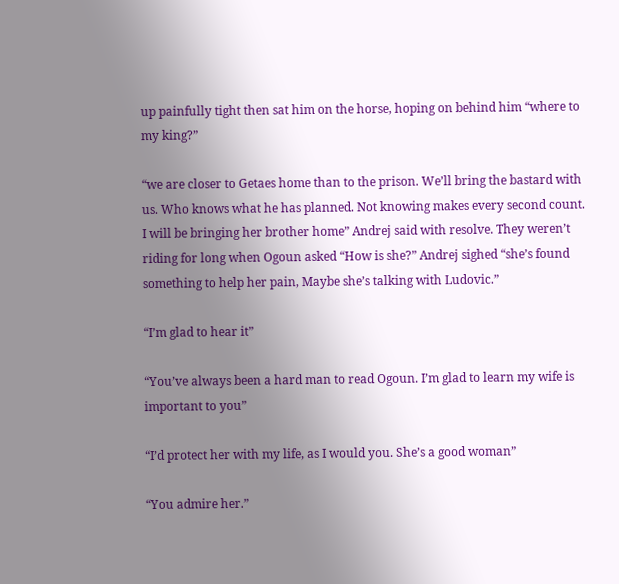up painfully tight then sat him on the horse, hoping on behind him “where to my king?”

“we are closer to Getaes home than to the prison. We’ll bring the bastard with us. Who knows what he has planned. Not knowing makes every second count. I will be bringing her brother home” Andrej said with resolve. They weren’t riding for long when Ogoun asked “How is she?” Andrej sighed “she’s found something to help her pain, Maybe she’s talking with Ludovic.”

“I’m glad to hear it”

“You’ve always been a hard man to read Ogoun. I’m glad to learn my wife is important to you”

“I’d protect her with my life, as I would you. She’s a good woman”

“You admire her.”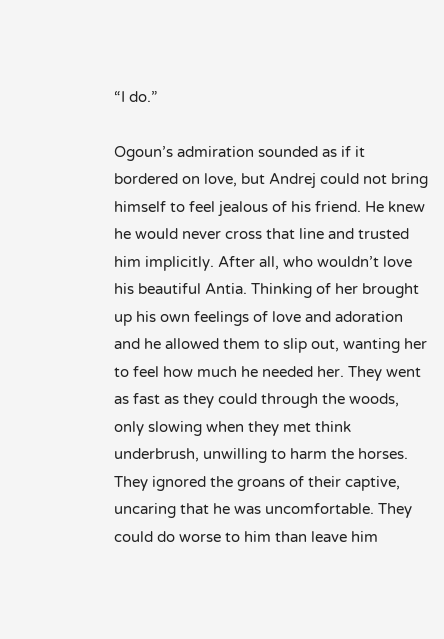“I do.”

Ogoun’s admiration sounded as if it bordered on love, but Andrej could not bring himself to feel jealous of his friend. He knew he would never cross that line and trusted him implicitly. After all, who wouldn’t love his beautiful Antia. Thinking of her brought up his own feelings of love and adoration and he allowed them to slip out, wanting her to feel how much he needed her. They went as fast as they could through the woods, only slowing when they met think underbrush, unwilling to harm the horses. They ignored the groans of their captive, uncaring that he was uncomfortable. They could do worse to him than leave him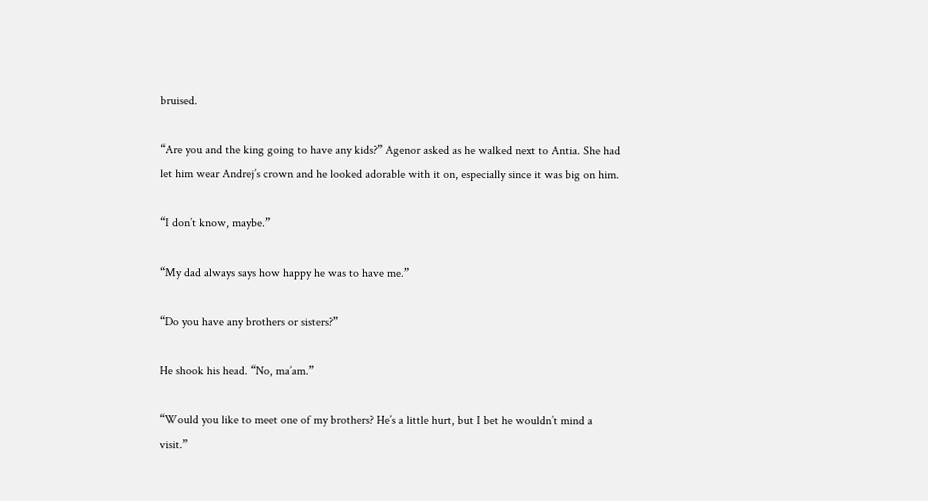bruised.

“Are you and the king going to have any kids?” Agenor asked as he walked next to Antia. She had let him wear Andrej’s crown and he looked adorable with it on, especially since it was big on him.

“I don’t know, maybe.”

“My dad always says how happy he was to have me.”

“Do you have any brothers or sisters?”

He shook his head. “No, ma’am.”

“Would you like to meet one of my brothers? He’s a little hurt, but I bet he wouldn’t mind a visit.”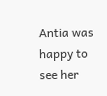Antia was happy to see her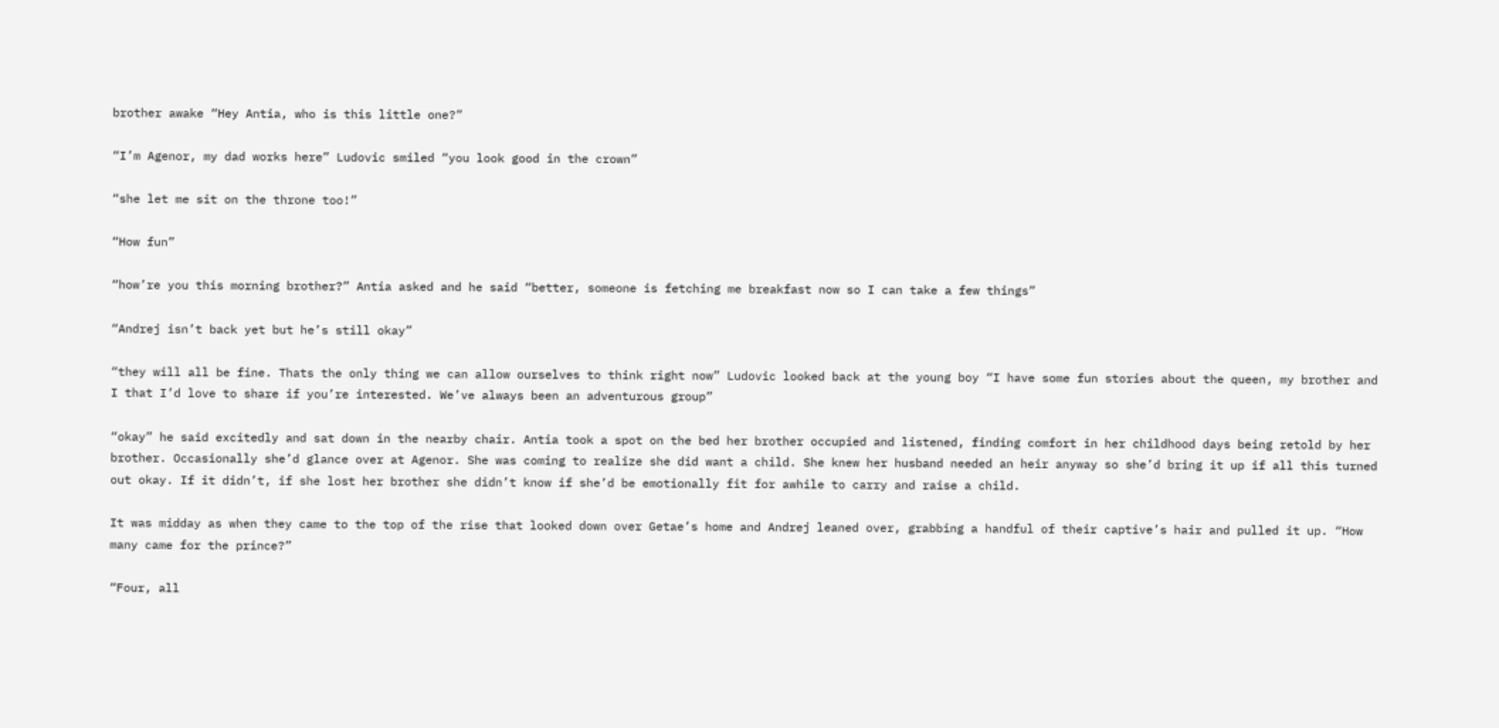brother awake “Hey Antia, who is this little one?”

“I’m Agenor, my dad works here” Ludovic smiled “you look good in the crown”

“she let me sit on the throne too!”

“How fun”

“how’re you this morning brother?” Antia asked and he said “better, someone is fetching me breakfast now so I can take a few things”

“Andrej isn’t back yet but he’s still okay”

“they will all be fine. Thats the only thing we can allow ourselves to think right now” Ludovic looked back at the young boy “I have some fun stories about the queen, my brother and I that I’d love to share if you’re interested. We’ve always been an adventurous group”

“okay” he said excitedly and sat down in the nearby chair. Antia took a spot on the bed her brother occupied and listened, finding comfort in her childhood days being retold by her brother. Occasionally she’d glance over at Agenor. She was coming to realize she did want a child. She knew her husband needed an heir anyway so she’d bring it up if all this turned out okay. If it didn’t, if she lost her brother she didn’t know if she’d be emotionally fit for awhile to carry and raise a child.

It was midday as when they came to the top of the rise that looked down over Getae’s home and Andrej leaned over, grabbing a handful of their captive’s hair and pulled it up. “How many came for the prince?”

“Four, all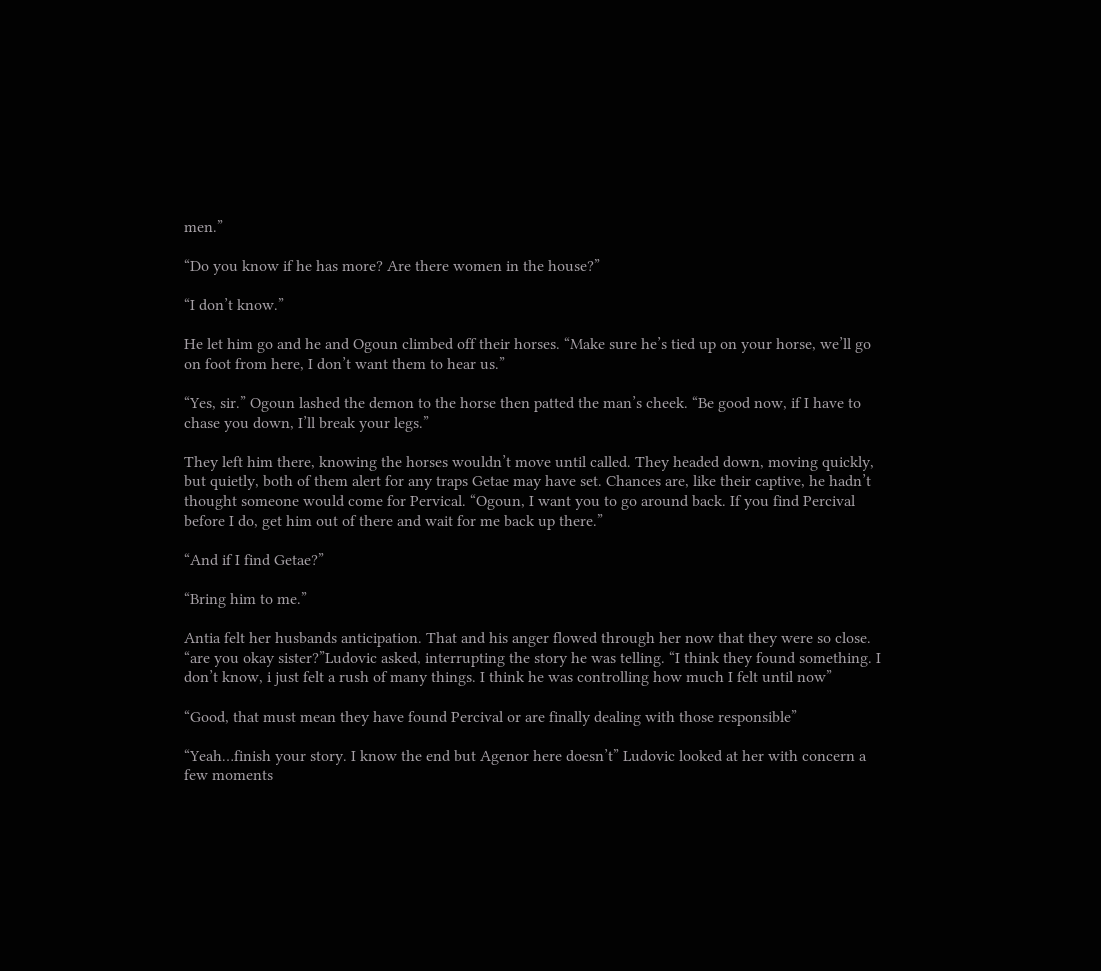men.”

“Do you know if he has more? Are there women in the house?”

“I don’t know.”

He let him go and he and Ogoun climbed off their horses. “Make sure he’s tied up on your horse, we’ll go on foot from here, I don’t want them to hear us.”

“Yes, sir.” Ogoun lashed the demon to the horse then patted the man’s cheek. “Be good now, if I have to chase you down, I’ll break your legs.”

They left him there, knowing the horses wouldn’t move until called. They headed down, moving quickly, but quietly, both of them alert for any traps Getae may have set. Chances are, like their captive, he hadn’t thought someone would come for Pervical. “Ogoun, I want you to go around back. If you find Percival before I do, get him out of there and wait for me back up there.”

“And if I find Getae?”

“Bring him to me.”

Antia felt her husbands anticipation. That and his anger flowed through her now that they were so close. “are you okay sister?”Ludovic asked, interrupting the story he was telling. “I think they found something. I don’t know, i just felt a rush of many things. I think he was controlling how much I felt until now”

“Good, that must mean they have found Percival or are finally dealing with those responsible”

“Yeah…finish your story. I know the end but Agenor here doesn’t” Ludovic looked at her with concern a few moments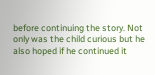before continuing the story. Not only was the child curious but he also hoped if he continued it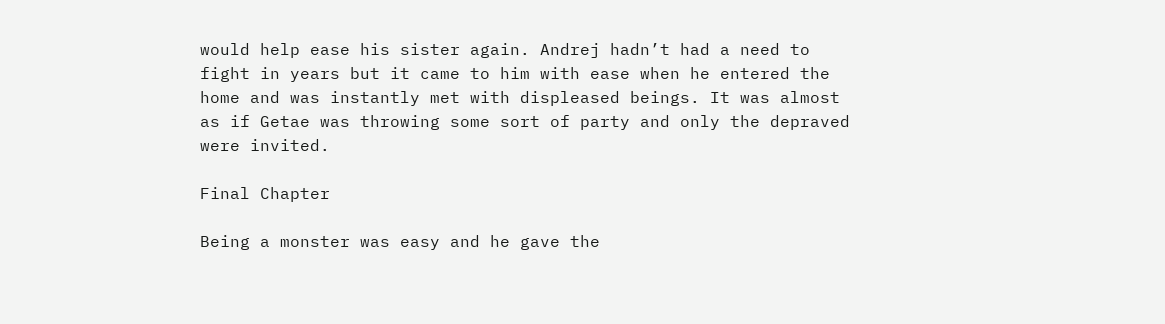would help ease his sister again. Andrej hadn’t had a need to fight in years but it came to him with ease when he entered the home and was instantly met with displeased beings. It was almost as if Getae was throwing some sort of party and only the depraved were invited.

Final Chapter

Being a monster was easy and he gave the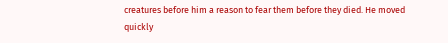creatures before him a reason to fear them before they died. He moved quickly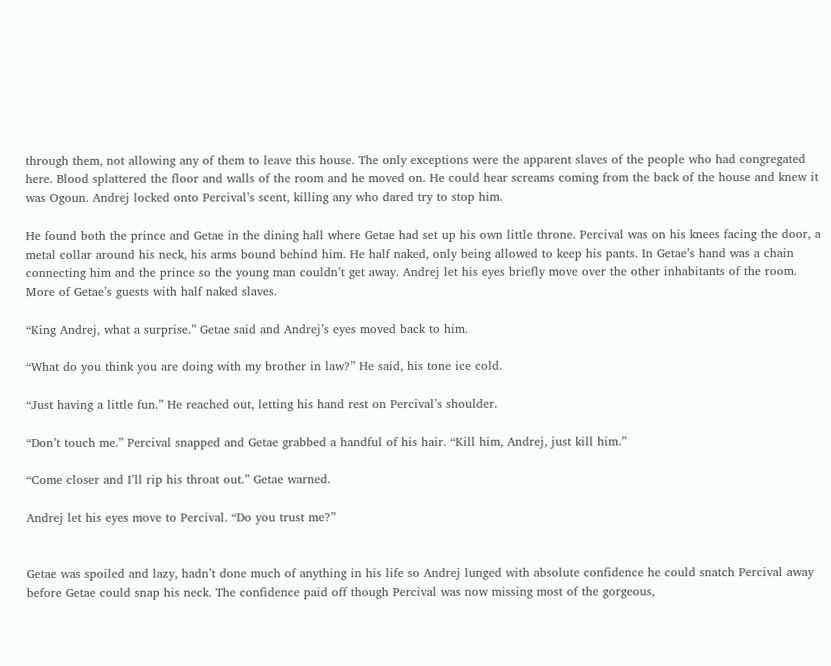through them, not allowing any of them to leave this house. The only exceptions were the apparent slaves of the people who had congregated here. Blood splattered the floor and walls of the room and he moved on. He could hear screams coming from the back of the house and knew it was Ogoun. Andrej locked onto Percival’s scent, killing any who dared try to stop him.

He found both the prince and Getae in the dining hall where Getae had set up his own little throne. Percival was on his knees facing the door, a metal collar around his neck, his arms bound behind him. He half naked, only being allowed to keep his pants. In Getae’s hand was a chain connecting him and the prince so the young man couldn’t get away. Andrej let his eyes briefly move over the other inhabitants of the room. More of Getae’s guests with half naked slaves.

“King Andrej, what a surprise.” Getae said and Andrej’s eyes moved back to him.

“What do you think you are doing with my brother in law?” He said, his tone ice cold.

“Just having a little fun.” He reached out, letting his hand rest on Percival’s shoulder.

“Don’t touch me.” Percival snapped and Getae grabbed a handful of his hair. “Kill him, Andrej, just kill him.”

“Come closer and I’ll rip his throat out.” Getae warned.

Andrej let his eyes move to Percival. “Do you trust me?”


Getae was spoiled and lazy, hadn’t done much of anything in his life so Andrej lunged with absolute confidence he could snatch Percival away before Getae could snap his neck. The confidence paid off though Percival was now missing most of the gorgeous,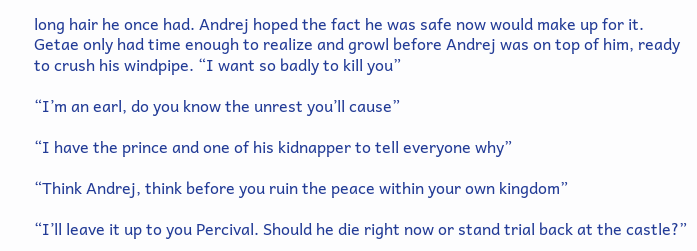long hair he once had. Andrej hoped the fact he was safe now would make up for it. Getae only had time enough to realize and growl before Andrej was on top of him, ready to crush his windpipe. “I want so badly to kill you”

“I’m an earl, do you know the unrest you’ll cause”

“I have the prince and one of his kidnapper to tell everyone why”

“Think Andrej, think before you ruin the peace within your own kingdom”

“I’ll leave it up to you Percival. Should he die right now or stand trial back at the castle?”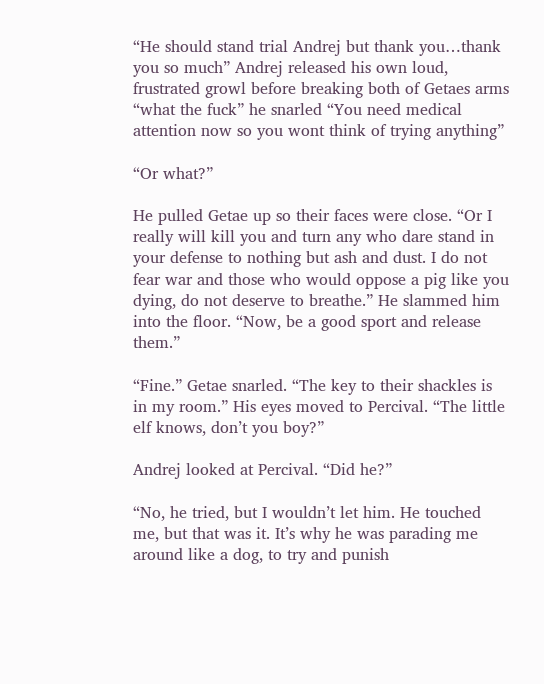“He should stand trial Andrej but thank you…thank you so much” Andrej released his own loud, frustrated growl before breaking both of Getaes arms “what the fuck” he snarled “You need medical attention now so you wont think of trying anything”

“Or what?”

He pulled Getae up so their faces were close. “Or I really will kill you and turn any who dare stand in your defense to nothing but ash and dust. I do not fear war and those who would oppose a pig like you dying, do not deserve to breathe.” He slammed him into the floor. “Now, be a good sport and release them.”

“Fine.” Getae snarled. “The key to their shackles is in my room.” His eyes moved to Percival. “The little elf knows, don’t you boy?”

Andrej looked at Percival. “Did he?”

“No, he tried, but I wouldn’t let him. He touched me, but that was it. It’s why he was parading me around like a dog, to try and punish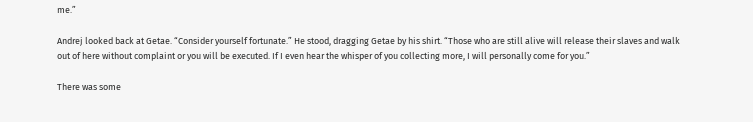me.”

Andrej looked back at Getae. “Consider yourself fortunate.” He stood, dragging Getae by his shirt. “Those who are still alive will release their slaves and walk out of here without complaint or you will be executed. If I even hear the whisper of you collecting more, I will personally come for you.”

There was some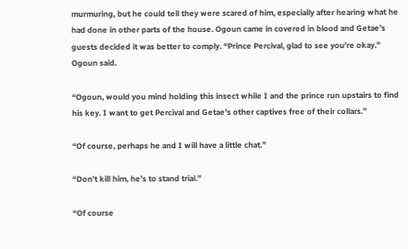murmuring, but he could tell they were scared of him, especially after hearing what he had done in other parts of the house. Ogoun came in covered in blood and Getae’s guests decided it was better to comply. “Prince Percival, glad to see you’re okay.” Ogoun said.

“Ogoun, would you mind holding this insect while I and the prince run upstairs to find his key. I want to get Percival and Getae’s other captives free of their collars.”

“Of course, perhaps he and I will have a little chat.”

“Don’t kill him, he’s to stand trial.”

“Of course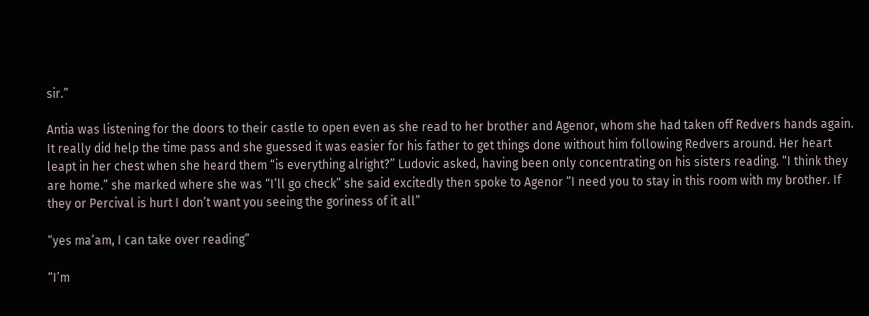sir.”

Antia was listening for the doors to their castle to open even as she read to her brother and Agenor, whom she had taken off Redvers hands again. It really did help the time pass and she guessed it was easier for his father to get things done without him following Redvers around. Her heart leapt in her chest when she heard them “is everything alright?” Ludovic asked, having been only concentrating on his sisters reading. “I think they are home.” she marked where she was “I’ll go check” she said excitedly then spoke to Agenor “I need you to stay in this room with my brother. If they or Percival is hurt I don’t want you seeing the goriness of it all”

“yes ma’am, I can take over reading”

“I’m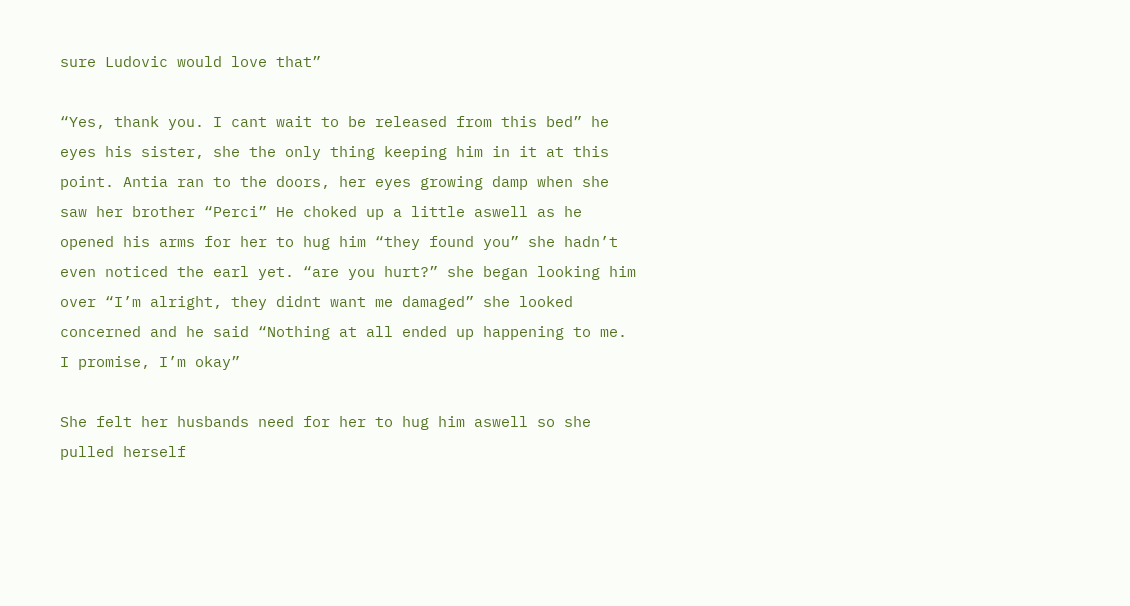sure Ludovic would love that”

“Yes, thank you. I cant wait to be released from this bed” he eyes his sister, she the only thing keeping him in it at this point. Antia ran to the doors, her eyes growing damp when she saw her brother “Perci” He choked up a little aswell as he opened his arms for her to hug him “they found you” she hadn’t even noticed the earl yet. “are you hurt?” she began looking him over “I’m alright, they didnt want me damaged” she looked concerned and he said “Nothing at all ended up happening to me. I promise, I’m okay”

She felt her husbands need for her to hug him aswell so she pulled herself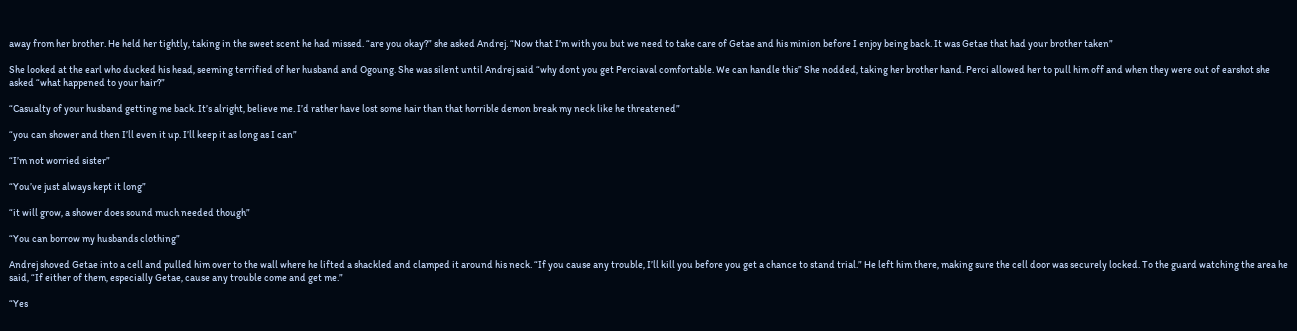away from her brother. He held her tightly, taking in the sweet scent he had missed. “are you okay?” she asked Andrej. “Now that I’m with you but we need to take care of Getae and his minion before I enjoy being back. It was Getae that had your brother taken”

She looked at the earl who ducked his head, seeming terrified of her husband and Ogoung. She was silent until Andrej said “why dont you get Perciaval comfortable. We can handle this” She nodded, taking her brother hand. Perci allowed her to pull him off and when they were out of earshot she asked “what happened to your hair?”

“Casualty of your husband getting me back. It’s alright, believe me. I’d rather have lost some hair than that horrible demon break my neck like he threatened”

“you can shower and then I’ll even it up. I’ll keep it as long as I can”

“I’m not worried sister”

“You’ve just always kept it long”

“it will grow, a shower does sound much needed though”

“You can borrow my husbands clothing”

Andrej shoved Getae into a cell and pulled him over to the wall where he lifted a shackled and clamped it around his neck. “If you cause any trouble, I’ll kill you before you get a chance to stand trial.” He left him there, making sure the cell door was securely locked. To the guard watching the area he said, “If either of them, especially Getae, cause any trouble come and get me.”

“Yes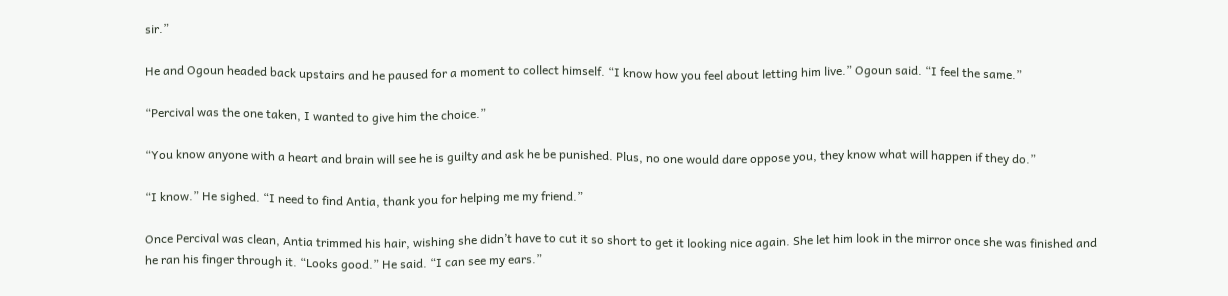sir.”

He and Ogoun headed back upstairs and he paused for a moment to collect himself. “I know how you feel about letting him live.” Ogoun said. “I feel the same.”

“Percival was the one taken, I wanted to give him the choice.”

“You know anyone with a heart and brain will see he is guilty and ask he be punished. Plus, no one would dare oppose you, they know what will happen if they do.”

“I know.” He sighed. “I need to find Antia, thank you for helping me my friend.”

Once Percival was clean, Antia trimmed his hair, wishing she didn’t have to cut it so short to get it looking nice again. She let him look in the mirror once she was finished and he ran his finger through it. “Looks good.” He said. “I can see my ears.”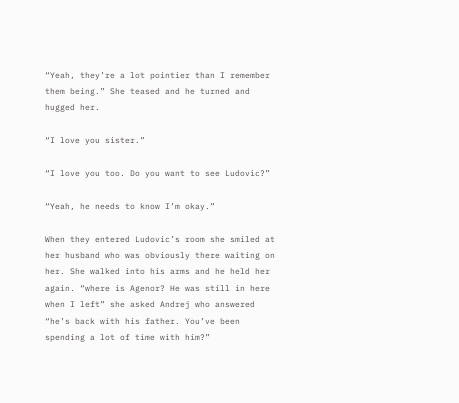“Yeah, they’re a lot pointier than I remember them being.” She teased and he turned and hugged her.

“I love you sister.”

“I love you too. Do you want to see Ludovic?”

“Yeah, he needs to know I’m okay.”

When they entered Ludovic’s room she smiled at her husband who was obviously there waiting on her. She walked into his arms and he held her again. “where is Agenor? He was still in here when I left” she asked Andrej who answered “he’s back with his father. You’ve been spending a lot of time with him?”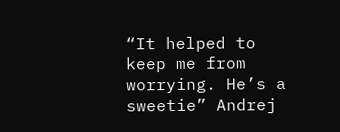“It helped to keep me from worrying. He’s a sweetie” Andrej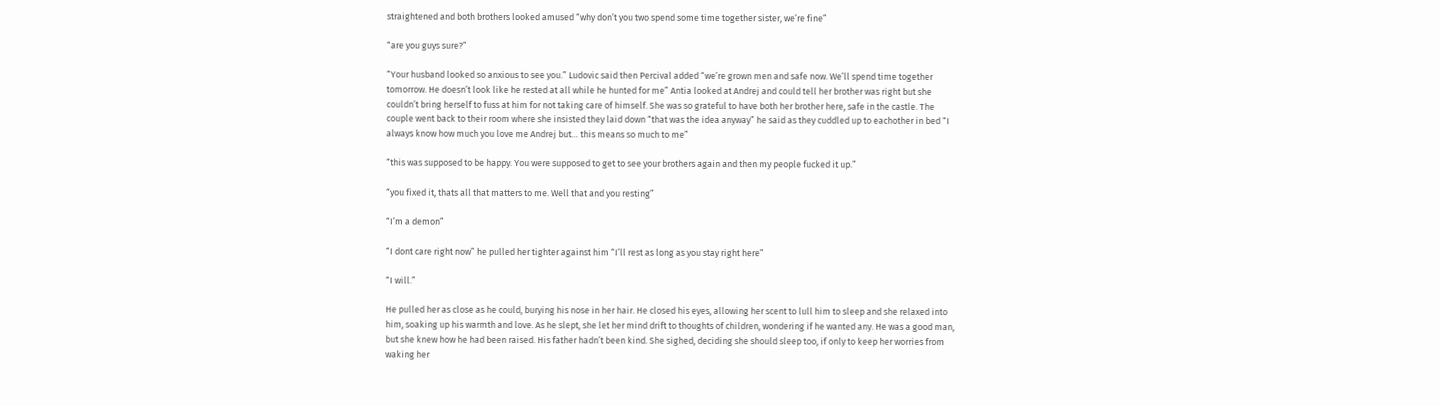straightened and both brothers looked amused “why don’t you two spend some time together sister, we’re fine”

“are you guys sure?”

“Your husband looked so anxious to see you.” Ludovic said then Percival added “we’re grown men and safe now. We’ll spend time together tomorrow. He doesn’t look like he rested at all while he hunted for me” Antia looked at Andrej and could tell her brother was right but she couldn’t bring herself to fuss at him for not taking care of himself. She was so grateful to have both her brother here, safe in the castle. The couple went back to their room where she insisted they laid down “that was the idea anyway” he said as they cuddled up to eachother in bed “I always know how much you love me Andrej but… this means so much to me”

“this was supposed to be happy. You were supposed to get to see your brothers again and then my people fucked it up.”

“you fixed it, thats all that matters to me. Well that and you resting”

“I’m a demon”

“I dont care right now” he pulled her tighter against him “I’ll rest as long as you stay right here”

“I will.”

He pulled her as close as he could, burying his nose in her hair. He closed his eyes, allowing her scent to lull him to sleep and she relaxed into him, soaking up his warmth and love. As he slept, she let her mind drift to thoughts of children, wondering if he wanted any. He was a good man, but she knew how he had been raised. His father hadn’t been kind. She sighed, deciding she should sleep too, if only to keep her worries from waking her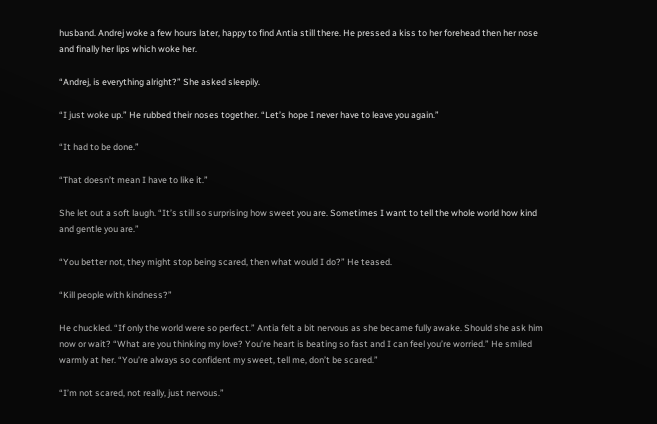husband. Andrej woke a few hours later, happy to find Antia still there. He pressed a kiss to her forehead then her nose and finally her lips which woke her.

“Andrej, is everything alright?” She asked sleepily.

“I just woke up.” He rubbed their noses together. “Let’s hope I never have to leave you again.”

“It had to be done.”

“That doesn’t mean I have to like it.”

She let out a soft laugh. “It’s still so surprising how sweet you are. Sometimes I want to tell the whole world how kind and gentle you are.”

“You better not, they might stop being scared, then what would I do?” He teased.

“Kill people with kindness?”

He chuckled. “If only the world were so perfect.” Antia felt a bit nervous as she became fully awake. Should she ask him now or wait? “What are you thinking my love? You’re heart is beating so fast and I can feel you’re worried.” He smiled warmly at her. “You’re always so confident my sweet, tell me, don’t be scared.”

“I’m not scared, not really, just nervous.”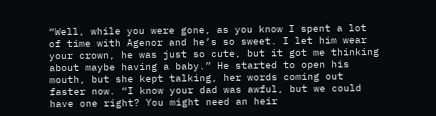“Well, while you were gone, as you know I spent a lot of time with Agenor and he’s so sweet. I let him wear your crown, he was just so cute, but it got me thinking about maybe having a baby.” He started to open his mouth, but she kept talking, her words coming out faster now. “I know your dad was awful, but we could have one right? You might need an heir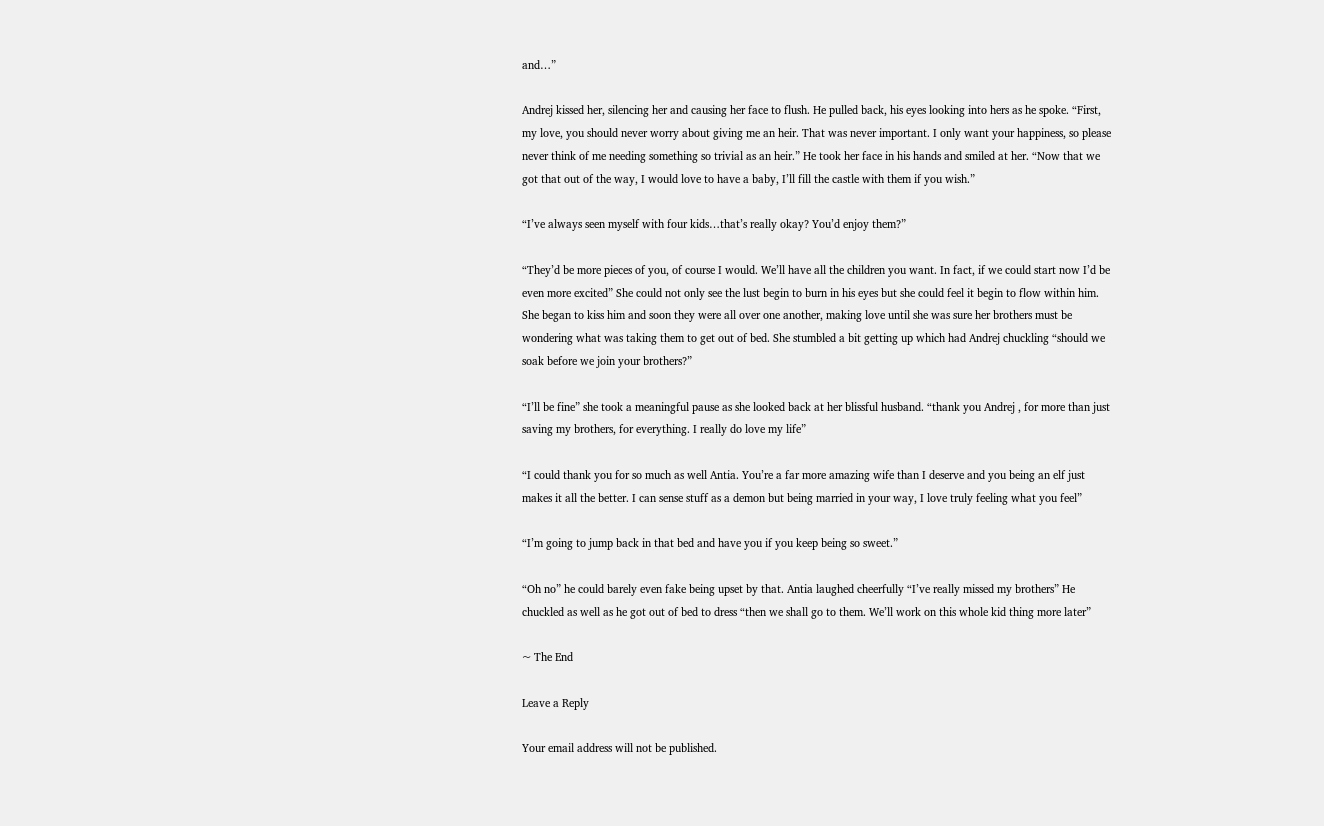and…”

Andrej kissed her, silencing her and causing her face to flush. He pulled back, his eyes looking into hers as he spoke. “First, my love, you should never worry about giving me an heir. That was never important. I only want your happiness, so please never think of me needing something so trivial as an heir.” He took her face in his hands and smiled at her. “Now that we got that out of the way, I would love to have a baby, I’ll fill the castle with them if you wish.”

“I’ve always seen myself with four kids…that’s really okay? You’d enjoy them?”

“They’d be more pieces of you, of course I would. We’ll have all the children you want. In fact, if we could start now I’d be even more excited” She could not only see the lust begin to burn in his eyes but she could feel it begin to flow within him. She began to kiss him and soon they were all over one another, making love until she was sure her brothers must be wondering what was taking them to get out of bed. She stumbled a bit getting up which had Andrej chuckling “should we soak before we join your brothers?”

“I’ll be fine” she took a meaningful pause as she looked back at her blissful husband. “thank you Andrej , for more than just saving my brothers, for everything. I really do love my life”

“I could thank you for so much as well Antia. You’re a far more amazing wife than I deserve and you being an elf just makes it all the better. I can sense stuff as a demon but being married in your way, I love truly feeling what you feel”

“I’m going to jump back in that bed and have you if you keep being so sweet.”

“Oh no” he could barely even fake being upset by that. Antia laughed cheerfully “I’ve really missed my brothers” He chuckled as well as he got out of bed to dress “then we shall go to them. We’ll work on this whole kid thing more later”

~ The End

Leave a Reply

Your email address will not be published.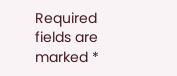Required fields are marked *